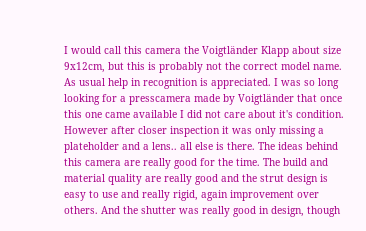I would call this camera the Voigtländer Klapp about size 9x12cm, but this is probably not the correct model name. As usual help in recognition is appreciated. I was so long looking for a presscamera made by Voigtländer that once this one came available I did not care about it's condition. However after closer inspection it was only missing a plateholder and a lens.. all else is there. The ideas behind this camera are really good for the time. The build and material quality are really good and the strut design is easy to use and really rigid, again improvement over others. And the shutter was really good in design, though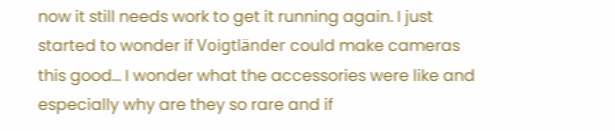now it still needs work to get it running again. I just started to wonder if Voigtländer could make cameras this good... I wonder what the accessories were like and especially why are they so rare and if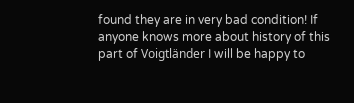found they are in very bad condition! If anyone knows more about history of this part of Voigtländer I will be happy to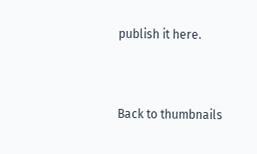publish it here.


Back to thumbnails